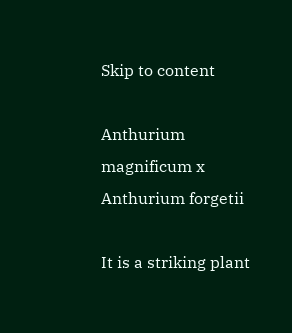Skip to content

Anthurium magnificum x Anthurium forgetii

It is a striking plant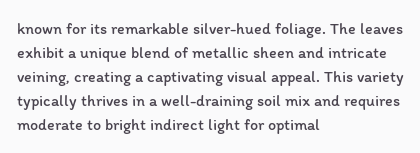known for its remarkable silver-hued foliage. The leaves exhibit a unique blend of metallic sheen and intricate veining, creating a captivating visual appeal. This variety typically thrives in a well-draining soil mix and requires moderate to bright indirect light for optimal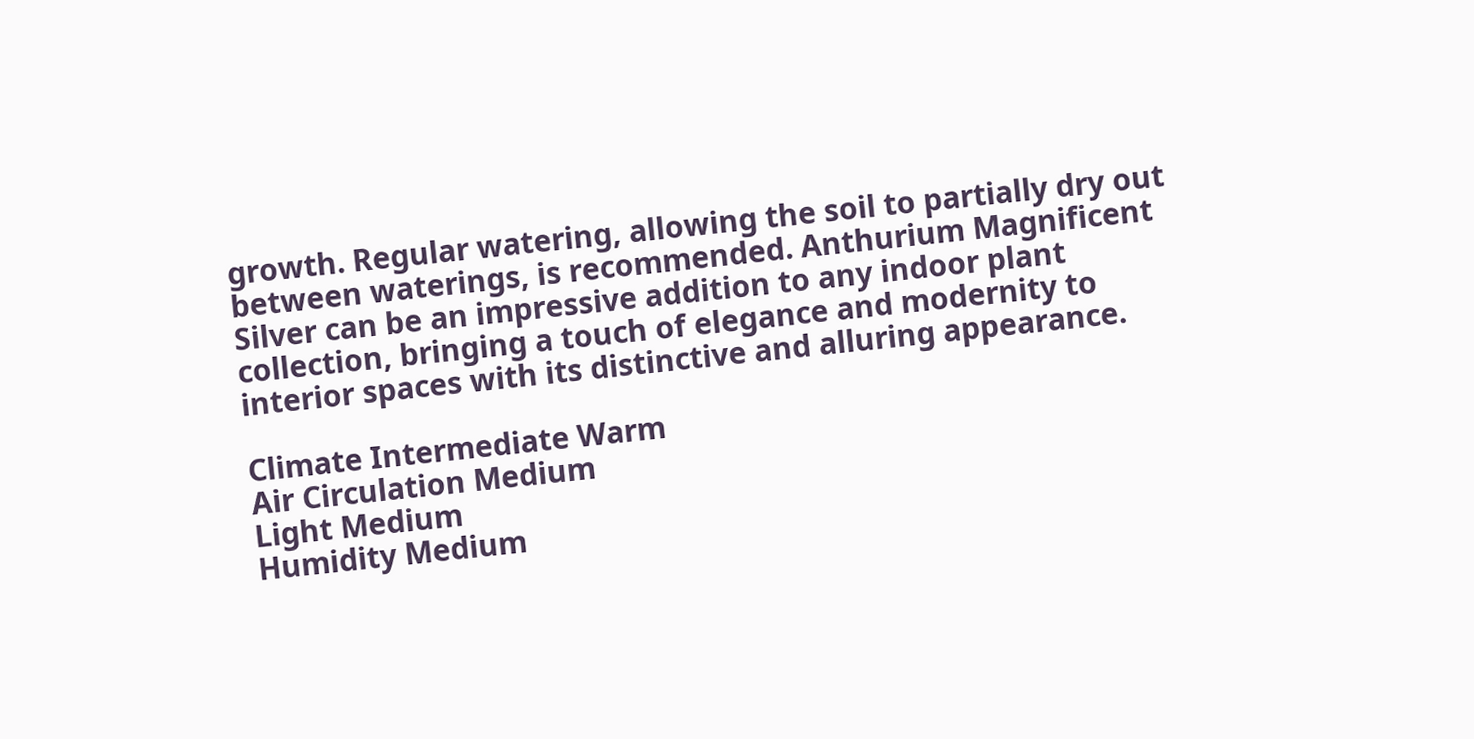growth. Regular watering, allowing the soil to partially dry out between waterings, is recommended. Anthurium Magnificent Silver can be an impressive addition to any indoor plant collection, bringing a touch of elegance and modernity to interior spaces with its distinctive and alluring appearance.

Climate Intermediate Warm
Air Circulation Medium
Light Medium
Humidity Medium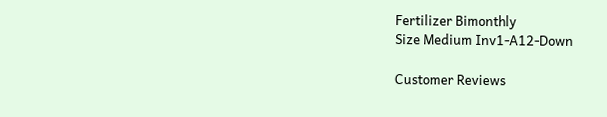Fertilizer Bimonthly
Size Medium Inv1-A12-Down

Customer Reviews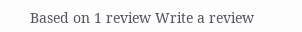Based on 1 review Write a review